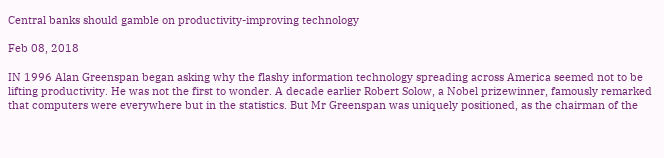Central banks should gamble on productivity-improving technology

Feb 08, 2018

IN 1996 Alan Greenspan began asking why the flashy information technology spreading across America seemed not to be lifting productivity. He was not the first to wonder. A decade earlier Robert Solow, a Nobel prizewinner, famously remarked that computers were everywhere but in the statistics. But Mr Greenspan was uniquely positioned, as the chairman of the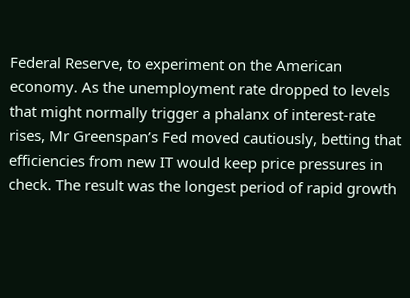Federal Reserve, to experiment on the American economy. As the unemployment rate dropped to levels that might normally trigger a phalanx of interest-rate rises, Mr Greenspan’s Fed moved cautiously, betting that efficiencies from new IT would keep price pressures in check. The result was the longest period of rapid growth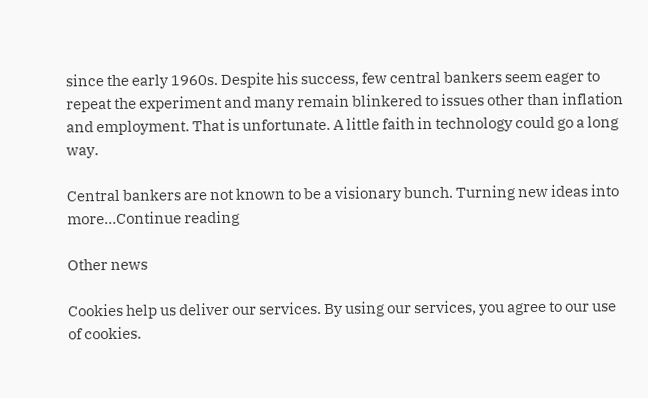since the early 1960s. Despite his success, few central bankers seem eager to repeat the experiment and many remain blinkered to issues other than inflation and employment. That is unfortunate. A little faith in technology could go a long way.

Central bankers are not known to be a visionary bunch. Turning new ideas into more...Continue reading

Other news

Cookies help us deliver our services. By using our services, you agree to our use of cookies.